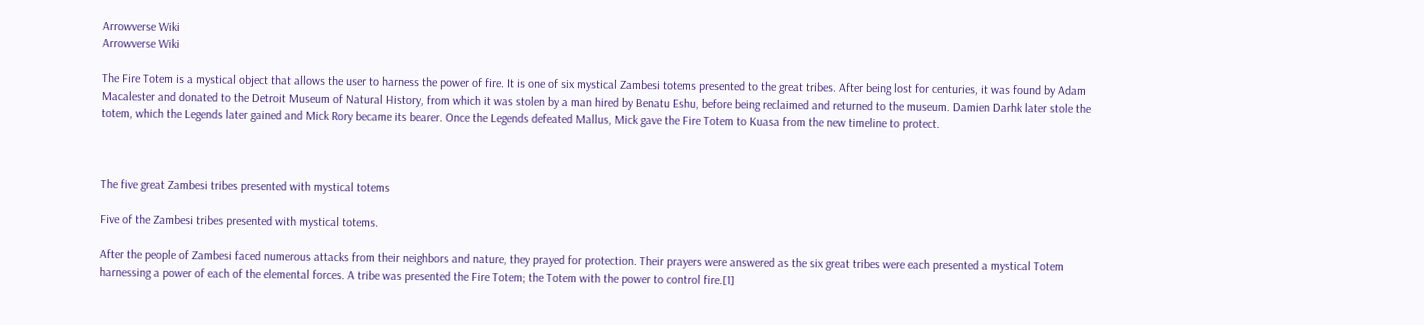Arrowverse Wiki
Arrowverse Wiki

The Fire Totem is a mystical object that allows the user to harness the power of fire. It is one of six mystical Zambesi totems presented to the great tribes. After being lost for centuries, it was found by Adam Macalester and donated to the Detroit Museum of Natural History, from which it was stolen by a man hired by Benatu Eshu, before being reclaimed and returned to the museum. Damien Darhk later stole the totem, which the Legends later gained and Mick Rory became its bearer. Once the Legends defeated Mallus, Mick gave the Fire Totem to Kuasa from the new timeline to protect.



The five great Zambesi tribes presented with mystical totems

Five of the Zambesi tribes presented with mystical totems.

After the people of Zambesi faced numerous attacks from their neighbors and nature, they prayed for protection. Their prayers were answered as the six great tribes were each presented a mystical Totem harnessing a power of each of the elemental forces. A tribe was presented the Fire Totem; the Totem with the power to control fire.[1]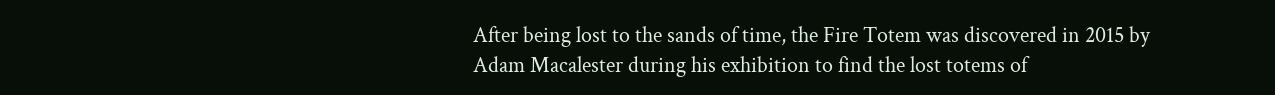After being lost to the sands of time, the Fire Totem was discovered in 2015 by Adam Macalester during his exhibition to find the lost totems of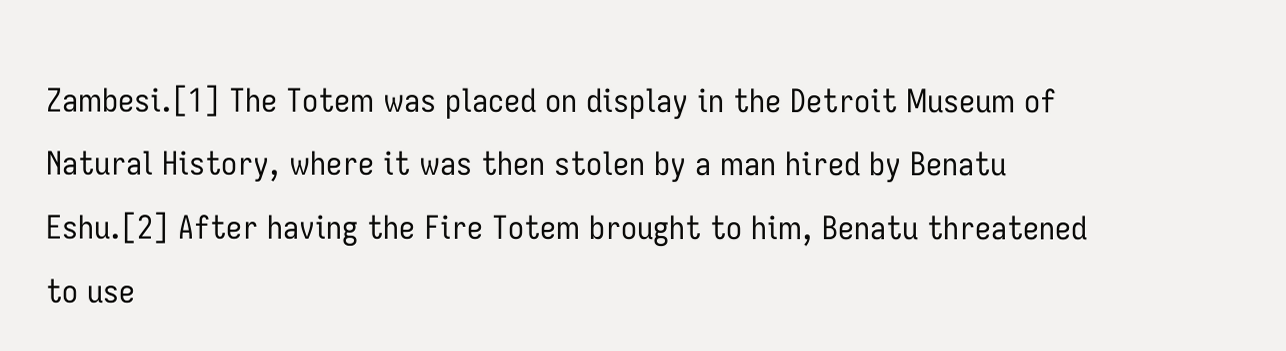Zambesi.[1] The Totem was placed on display in the Detroit Museum of Natural History, where it was then stolen by a man hired by Benatu Eshu.[2] After having the Fire Totem brought to him, Benatu threatened to use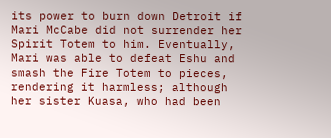its power to burn down Detroit if Mari McCabe did not surrender her Spirit Totem to him. Eventually, Mari was able to defeat Eshu and smash the Fire Totem to pieces, rendering it harmless; although her sister Kuasa, who had been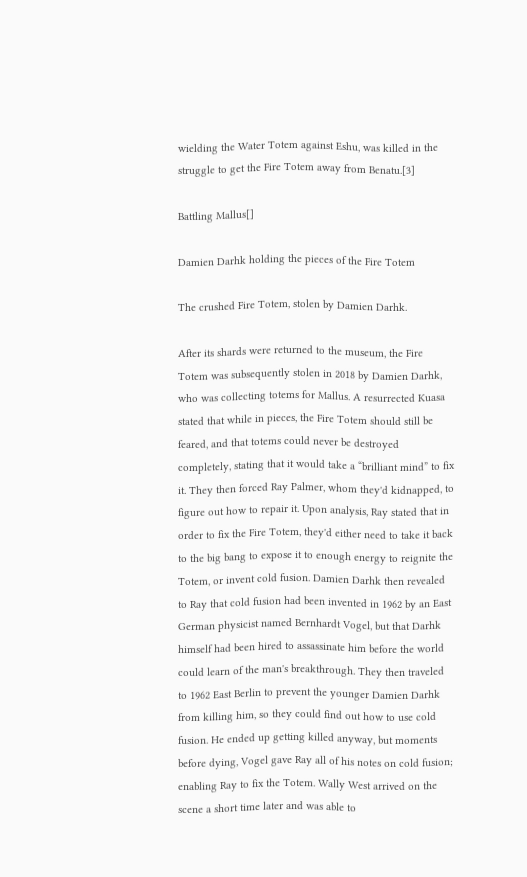wielding the Water Totem against Eshu, was killed in the struggle to get the Fire Totem away from Benatu.[3]

Battling Mallus[]

Damien Darhk holding the pieces of the Fire Totem

The crushed Fire Totem, stolen by Damien Darhk.

After its shards were returned to the museum, the Fire Totem was subsequently stolen in 2018 by Damien Darhk, who was collecting totems for Mallus. A resurrected Kuasa stated that while in pieces, the Fire Totem should still be feared, and that totems could never be destroyed completely, stating that it would take a “brilliant mind” to fix it. They then forced Ray Palmer, whom they'd kidnapped, to figure out how to repair it. Upon analysis, Ray stated that in order to fix the Fire Totem, they'd either need to take it back to the big bang to expose it to enough energy to reignite the Totem, or invent cold fusion. Damien Darhk then revealed to Ray that cold fusion had been invented in 1962 by an East German physicist named Bernhardt Vogel, but that Darhk himself had been hired to assassinate him before the world could learn of the man's breakthrough. They then traveled to 1962 East Berlin to prevent the younger Damien Darhk from killing him, so they could find out how to use cold fusion. He ended up getting killed anyway, but moments before dying, Vogel gave Ray all of his notes on cold fusion; enabling Ray to fix the Totem. Wally West arrived on the scene a short time later and was able to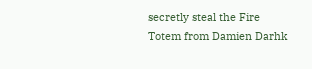secretly steal the Fire Totem from Damien Darhk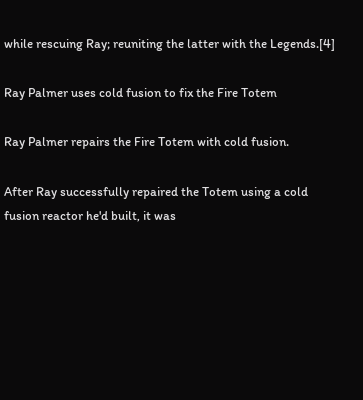while rescuing Ray; reuniting the latter with the Legends.[4]

Ray Palmer uses cold fusion to fix the Fire Totem

Ray Palmer repairs the Fire Totem with cold fusion.

After Ray successfully repaired the Totem using a cold fusion reactor he'd built, it was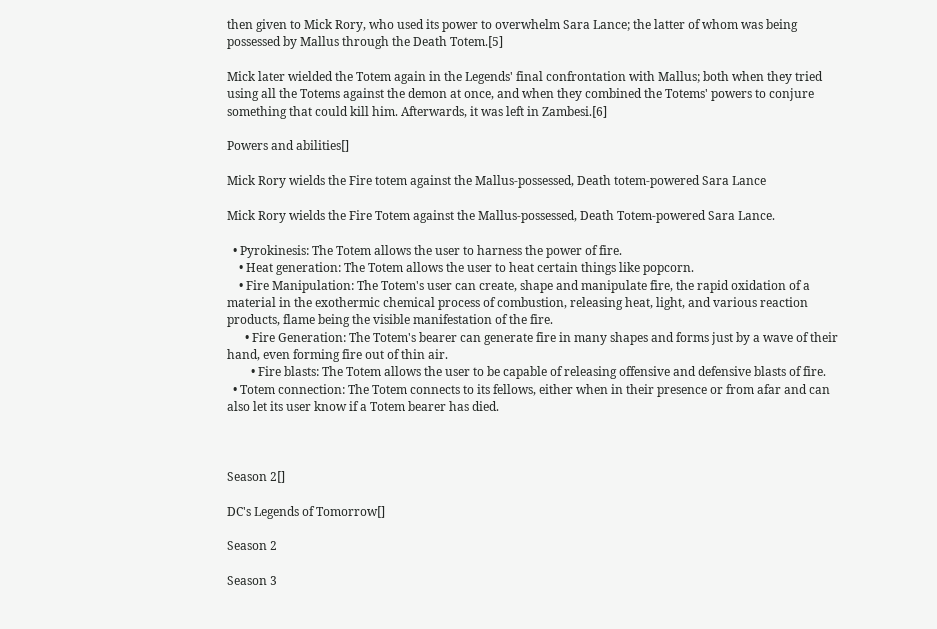then given to Mick Rory, who used its power to overwhelm Sara Lance; the latter of whom was being possessed by Mallus through the Death Totem.[5]

Mick later wielded the Totem again in the Legends' final confrontation with Mallus; both when they tried using all the Totems against the demon at once, and when they combined the Totems' powers to conjure something that could kill him. Afterwards, it was left in Zambesi.[6]

Powers and abilities[]

Mick Rory wields the Fire totem against the Mallus-possessed, Death totem-powered Sara Lance

Mick Rory wields the Fire Totem against the Mallus-possessed, Death Totem-powered Sara Lance.

  • Pyrokinesis: The Totem allows the user to harness the power of fire.
    • Heat generation: The Totem allows the user to heat certain things like popcorn.
    • Fire Manipulation: The Totem's user can create, shape and manipulate fire, the rapid oxidation of a material in the exothermic chemical process of combustion, releasing heat, light, and various reaction products, flame being the visible manifestation of the fire.
      • Fire Generation: The Totem's bearer can generate fire in many shapes and forms just by a wave of their hand, even forming fire out of thin air.
        • Fire blasts: The Totem allows the user to be capable of releasing offensive and defensive blasts of fire.
  • Totem connection: The Totem connects to its fellows, either when in their presence or from afar and can also let its user know if a Totem bearer has died.



Season 2[]

DC's Legends of Tomorrow[]

Season 2

Season 3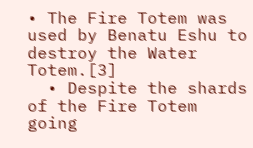• The Fire Totem was used by Benatu Eshu to destroy the Water Totem.[3]
  • Despite the shards of the Fire Totem going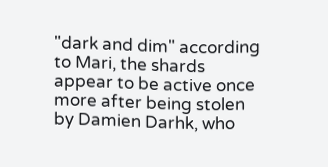"dark and dim" according to Mari, the shards appear to be active once more after being stolen by Damien Darhk, who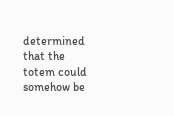determined that the totem could somehow be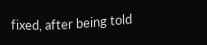fixed, after being told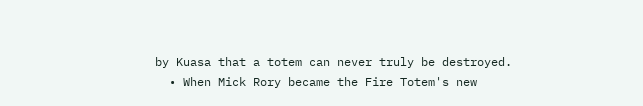by Kuasa that a totem can never truly be destroyed.
  • When Mick Rory became the Fire Totem's new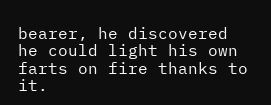bearer, he discovered he could light his own farts on fire thanks to it.